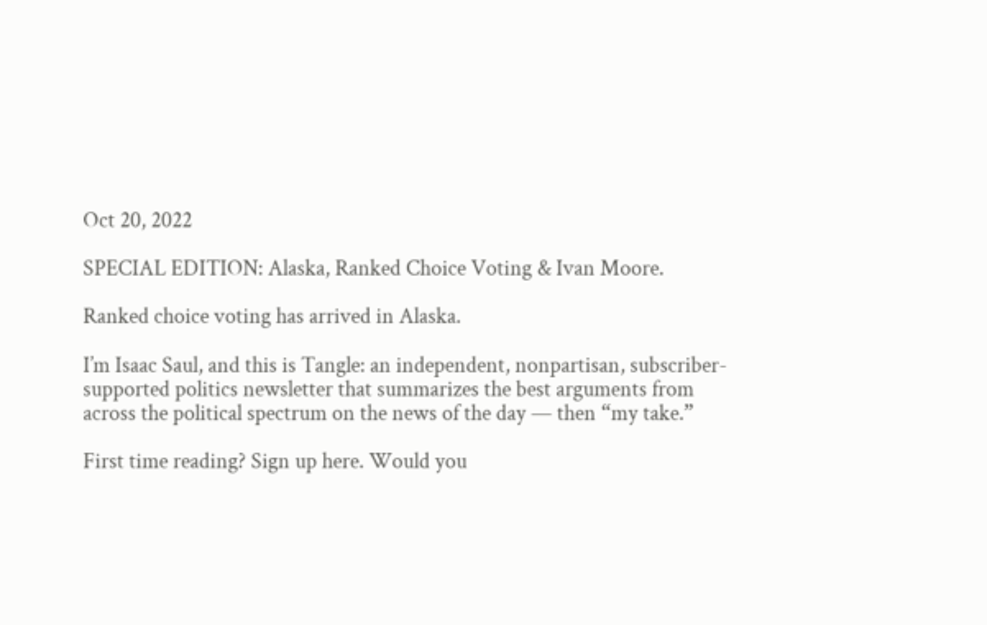Oct 20, 2022

SPECIAL EDITION: Alaska, Ranked Choice Voting & Ivan Moore.

Ranked choice voting has arrived in Alaska.

I’m Isaac Saul, and this is Tangle: an independent, nonpartisan, subscriber-supported politics newsletter that summarizes the best arguments from across the political spectrum on the news of the day — then “my take.”

First time reading? Sign up here. Would you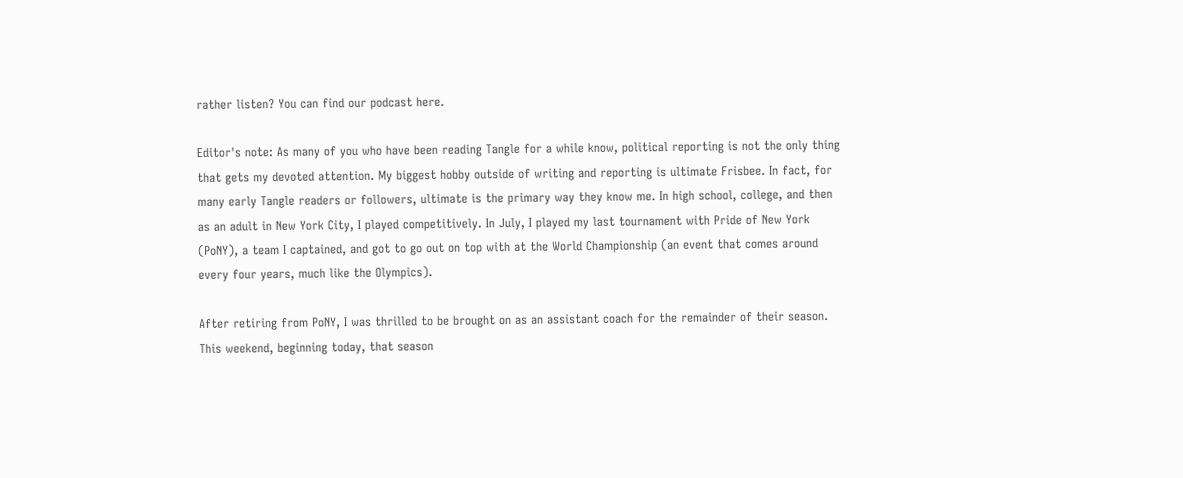rather listen? You can find our podcast here.

Editor's note: As many of you who have been reading Tangle for a while know, political reporting is not the only thing that gets my devoted attention. My biggest hobby outside of writing and reporting is ultimate Frisbee. In fact, for many early Tangle readers or followers, ultimate is the primary way they know me. In high school, college, and then as an adult in New York City, I played competitively. In July, I played my last tournament with Pride of New York (PoNY), a team I captained, and got to go out on top with at the World Championship (an event that comes around every four years, much like the Olympics).

After retiring from PoNY, I was thrilled to be brought on as an assistant coach for the remainder of their season. This weekend, beginning today, that season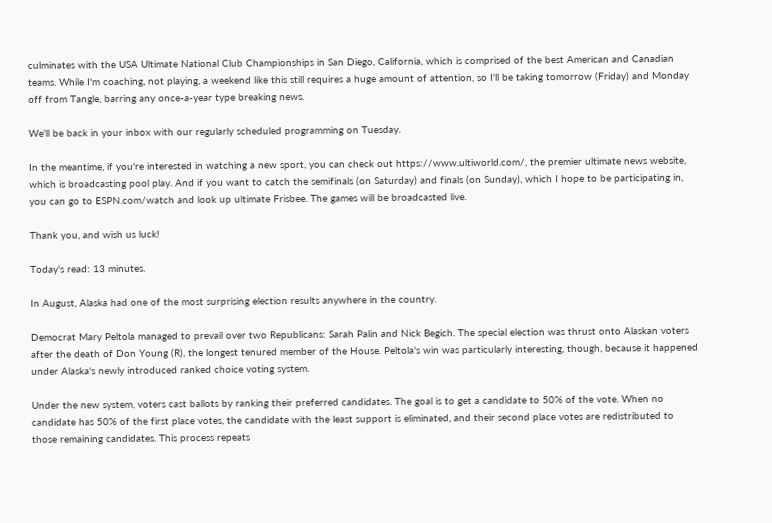culminates with the USA Ultimate National Club Championships in San Diego, California, which is comprised of the best American and Canadian teams. While I'm coaching, not playing, a weekend like this still requires a huge amount of attention, so I'll be taking tomorrow (Friday) and Monday off from Tangle, barring any once-a-year type breaking news.

We'll be back in your inbox with our regularly scheduled programming on Tuesday.

In the meantime, if you're interested in watching a new sport, you can check out https://www.ultiworld.com/, the premier ultimate news website, which is broadcasting pool play. And if you want to catch the semifinals (on Saturday) and finals (on Sunday), which I hope to be participating in, you can go to ESPN.com/watch and look up ultimate Frisbee. The games will be broadcasted live.

Thank you, and wish us luck!

Today's read: 13 minutes.

In August, Alaska had one of the most surprising election results anywhere in the country.

Democrat Mary Peltola managed to prevail over two Republicans: Sarah Palin and Nick Begich. The special election was thrust onto Alaskan voters after the death of Don Young (R), the longest tenured member of the House. Peltola's win was particularly interesting, though, because it happened under Alaska's newly introduced ranked choice voting system.

Under the new system, voters cast ballots by ranking their preferred candidates. The goal is to get a candidate to 50% of the vote. When no candidate has 50% of the first place votes, the candidate with the least support is eliminated, and their second place votes are redistributed to those remaining candidates. This process repeats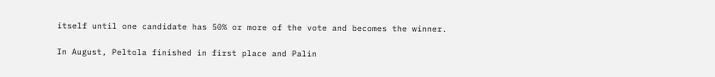itself until one candidate has 50% or more of the vote and becomes the winner.

In August, Peltola finished in first place and Palin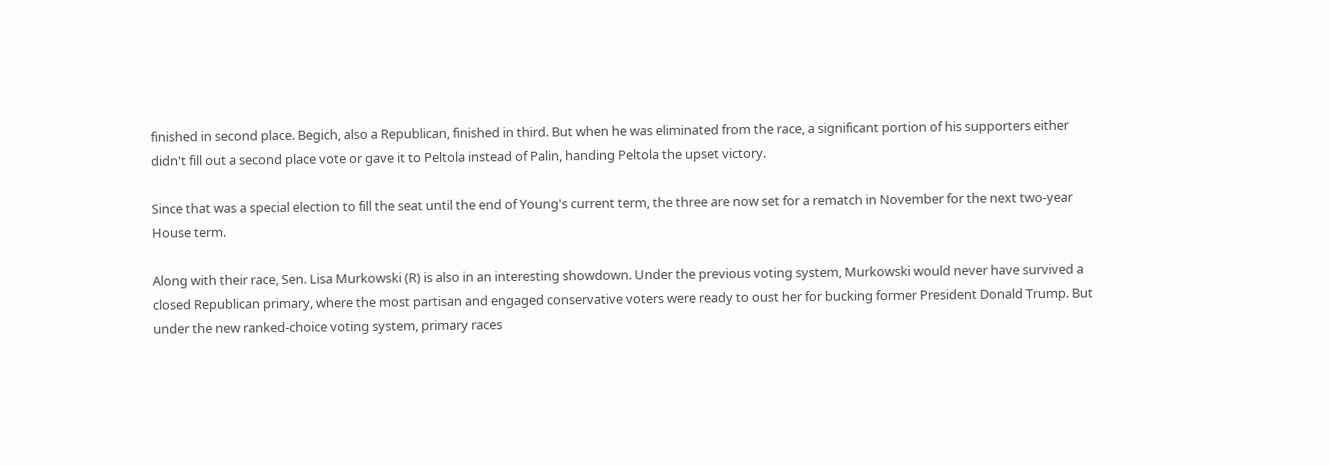finished in second place. Begich, also a Republican, finished in third. But when he was eliminated from the race, a significant portion of his supporters either didn't fill out a second place vote or gave it to Peltola instead of Palin, handing Peltola the upset victory.

Since that was a special election to fill the seat until the end of Young's current term, the three are now set for a rematch in November for the next two-year House term.

Along with their race, Sen. Lisa Murkowski (R) is also in an interesting showdown. Under the previous voting system, Murkowski would never have survived a closed Republican primary, where the most partisan and engaged conservative voters were ready to oust her for bucking former President Donald Trump. But under the new ranked-choice voting system, primary races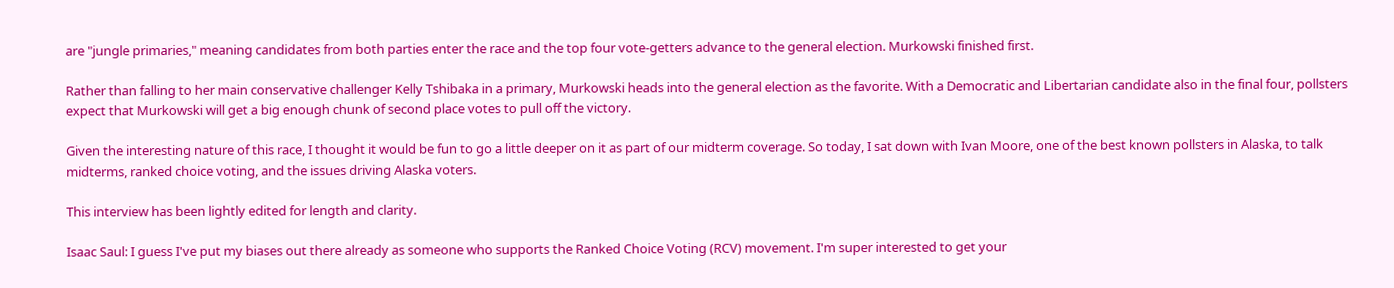are "jungle primaries," meaning candidates from both parties enter the race and the top four vote-getters advance to the general election. Murkowski finished first.

Rather than falling to her main conservative challenger Kelly Tshibaka in a primary, Murkowski heads into the general election as the favorite. With a Democratic and Libertarian candidate also in the final four, pollsters expect that Murkowski will get a big enough chunk of second place votes to pull off the victory.

Given the interesting nature of this race, I thought it would be fun to go a little deeper on it as part of our midterm coverage. So today, I sat down with Ivan Moore, one of the best known pollsters in Alaska, to talk midterms, ranked choice voting, and the issues driving Alaska voters.

This interview has been lightly edited for length and clarity.

Isaac Saul: I guess I've put my biases out there already as someone who supports the Ranked Choice Voting (RCV) movement. I'm super interested to get your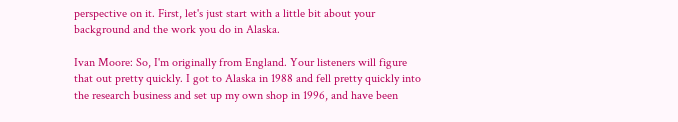perspective on it. First, let's just start with a little bit about your background and the work you do in Alaska.

Ivan Moore: So, I'm originally from England. Your listeners will figure that out pretty quickly. I got to Alaska in 1988 and fell pretty quickly into the research business and set up my own shop in 1996, and have been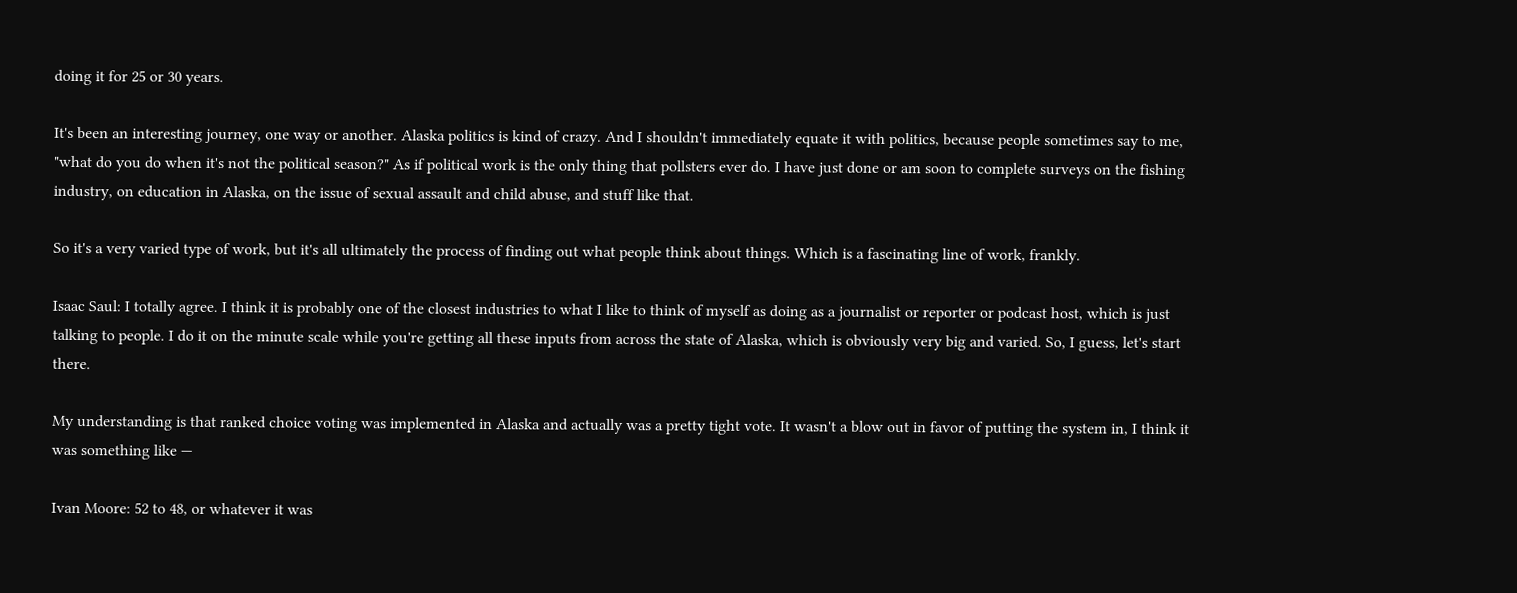doing it for 25 or 30 years.

It's been an interesting journey, one way or another. Alaska politics is kind of crazy. And I shouldn't immediately equate it with politics, because people sometimes say to me, "what do you do when it's not the political season?" As if political work is the only thing that pollsters ever do. I have just done or am soon to complete surveys on the fishing industry, on education in Alaska, on the issue of sexual assault and child abuse, and stuff like that.

So it's a very varied type of work, but it's all ultimately the process of finding out what people think about things. Which is a fascinating line of work, frankly.

Isaac Saul: I totally agree. I think it is probably one of the closest industries to what I like to think of myself as doing as a journalist or reporter or podcast host, which is just talking to people. I do it on the minute scale while you're getting all these inputs from across the state of Alaska, which is obviously very big and varied. So, I guess, let's start there.

My understanding is that ranked choice voting was implemented in Alaska and actually was a pretty tight vote. It wasn't a blow out in favor of putting the system in, I think it was something like —

Ivan Moore: 52 to 48, or whatever it was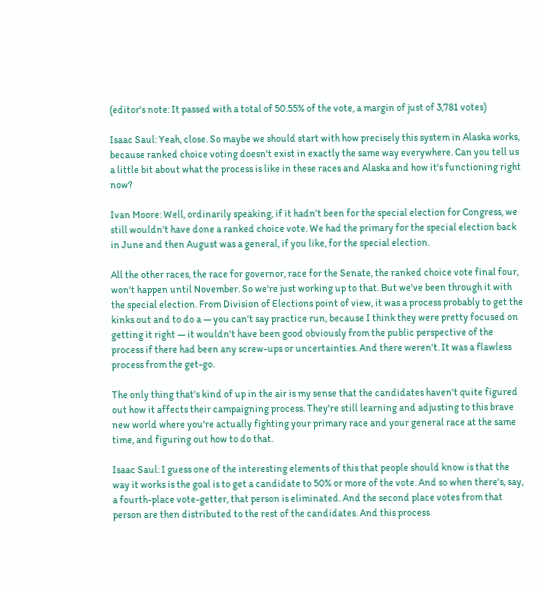(editor's note: It passed with a total of 50.55% of the vote, a margin of just of 3,781 votes)

Isaac Saul: Yeah, close. So maybe we should start with how precisely this system in Alaska works, because ranked choice voting doesn't exist in exactly the same way everywhere. Can you tell us a little bit about what the process is like in these races and Alaska and how it's functioning right now?

Ivan Moore: Well, ordinarily speaking, if it hadn't been for the special election for Congress, we still wouldn't have done a ranked choice vote. We had the primary for the special election back in June and then August was a general, if you like, for the special election.

All the other races, the race for governor, race for the Senate, the ranked choice vote final four, won't happen until November. So we're just working up to that. But we've been through it with the special election. From Division of Elections point of view, it was a process probably to get the kinks out and to do a — you can't say practice run, because I think they were pretty focused on getting it right — it wouldn't have been good obviously from the public perspective of the process if there had been any screw-ups or uncertainties. And there weren't. It was a flawless process from the get-go.

The only thing that's kind of up in the air is my sense that the candidates haven't quite figured out how it affects their campaigning process. They're still learning and adjusting to this brave new world where you're actually fighting your primary race and your general race at the same time, and figuring out how to do that.

Isaac Saul: I guess one of the interesting elements of this that people should know is that the way it works is the goal is to get a candidate to 50% or more of the vote. And so when there's, say, a fourth-place vote-getter, that person is eliminated. And the second place votes from that person are then distributed to the rest of the candidates. And this process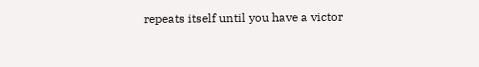repeats itself until you have a victor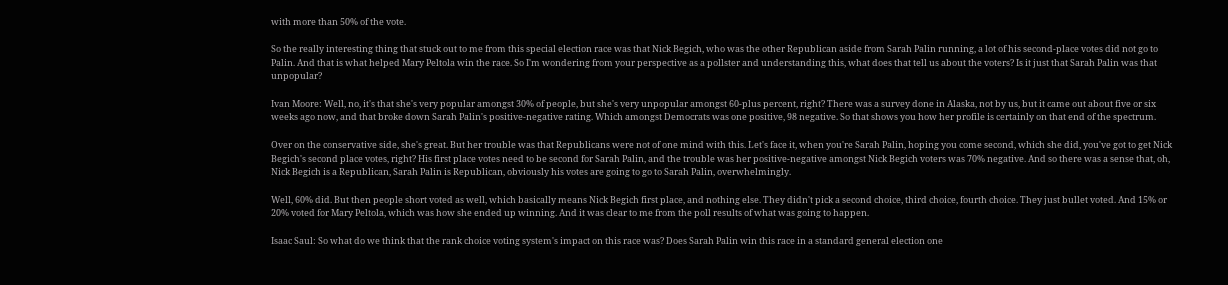with more than 50% of the vote.

So the really interesting thing that stuck out to me from this special election race was that Nick Begich, who was the other Republican aside from Sarah Palin running, a lot of his second-place votes did not go to Palin. And that is what helped Mary Peltola win the race. So I'm wondering from your perspective as a pollster and understanding this, what does that tell us about the voters? Is it just that Sarah Palin was that unpopular?

Ivan Moore: Well, no, it's that she's very popular amongst 30% of people, but she's very unpopular amongst 60-plus percent, right? There was a survey done in Alaska, not by us, but it came out about five or six weeks ago now, and that broke down Sarah Palin's positive-negative rating. Which amongst Democrats was one positive, 98 negative. So that shows you how her profile is certainly on that end of the spectrum.

Over on the conservative side, she's great. But her trouble was that Republicans were not of one mind with this. Let's face it, when you're Sarah Palin, hoping you come second, which she did, you've got to get Nick Begich's second place votes, right? His first place votes need to be second for Sarah Palin, and the trouble was her positive-negative amongst Nick Begich voters was 70% negative. And so there was a sense that, oh, Nick Begich is a Republican, Sarah Palin is Republican, obviously his votes are going to go to Sarah Palin, overwhelmingly.

Well, 60% did. But then people short voted as well, which basically means Nick Begich first place, and nothing else. They didn't pick a second choice, third choice, fourth choice. They just bullet voted. And 15% or 20% voted for Mary Peltola, which was how she ended up winning. And it was clear to me from the poll results of what was going to happen.

Isaac Saul: So what do we think that the rank choice voting system's impact on this race was? Does Sarah Palin win this race in a standard general election one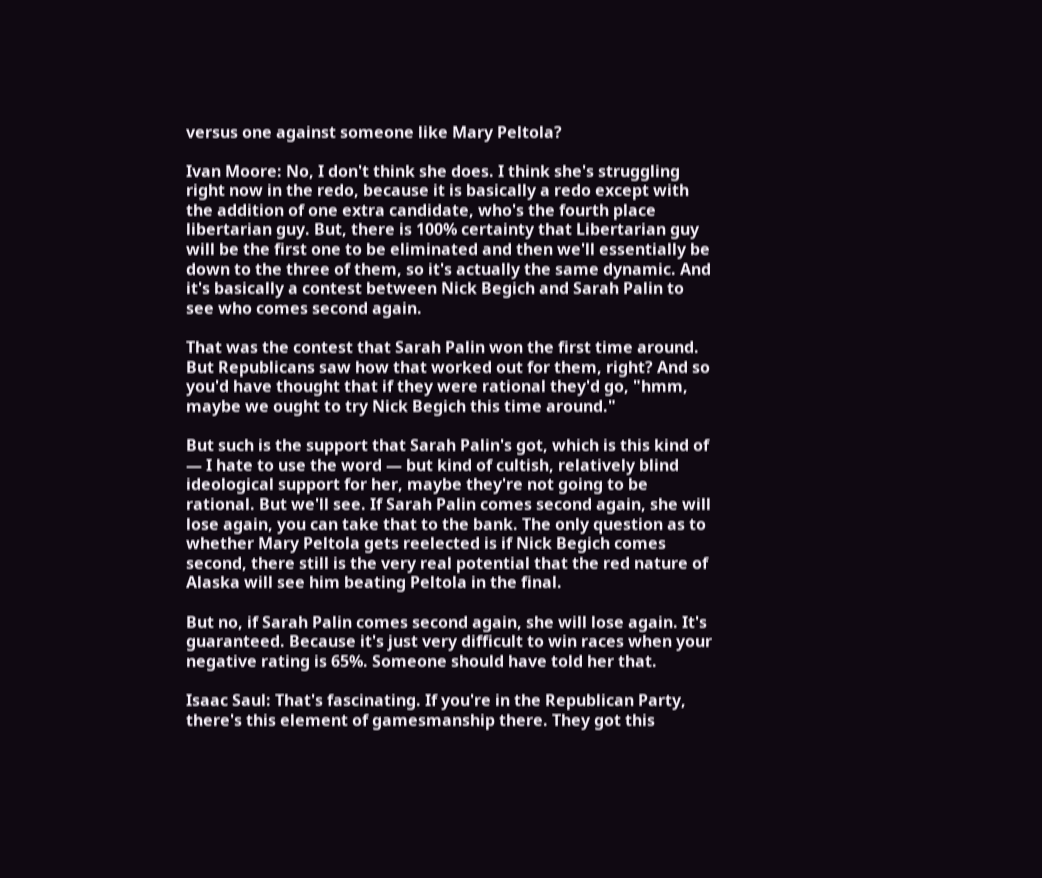versus one against someone like Mary Peltola?

Ivan Moore: No, I don't think she does. I think she's struggling right now in the redo, because it is basically a redo except with the addition of one extra candidate, who's the fourth place libertarian guy. But, there is 100% certainty that Libertarian guy will be the first one to be eliminated and then we'll essentially be down to the three of them, so it's actually the same dynamic. And it's basically a contest between Nick Begich and Sarah Palin to see who comes second again.

That was the contest that Sarah Palin won the first time around. But Republicans saw how that worked out for them, right? And so you'd have thought that if they were rational they'd go, "hmm, maybe we ought to try Nick Begich this time around."

But such is the support that Sarah Palin's got, which is this kind of — I hate to use the word — but kind of cultish, relatively blind ideological support for her, maybe they're not going to be rational. But we'll see. If Sarah Palin comes second again, she will lose again, you can take that to the bank. The only question as to whether Mary Peltola gets reelected is if Nick Begich comes second, there still is the very real potential that the red nature of Alaska will see him beating Peltola in the final.

But no, if Sarah Palin comes second again, she will lose again. It's guaranteed. Because it's just very difficult to win races when your negative rating is 65%. Someone should have told her that.

Isaac Saul: That's fascinating. If you're in the Republican Party, there's this element of gamesmanship there. They got this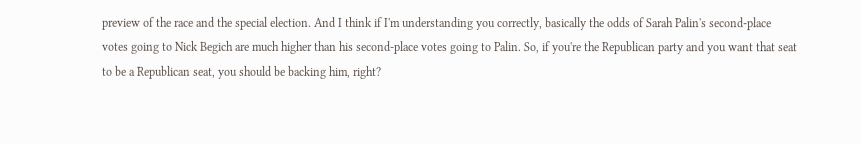preview of the race and the special election. And I think if I'm understanding you correctly, basically the odds of Sarah Palin's second-place votes going to Nick Begich are much higher than his second-place votes going to Palin. So, if you're the Republican party and you want that seat to be a Republican seat, you should be backing him, right?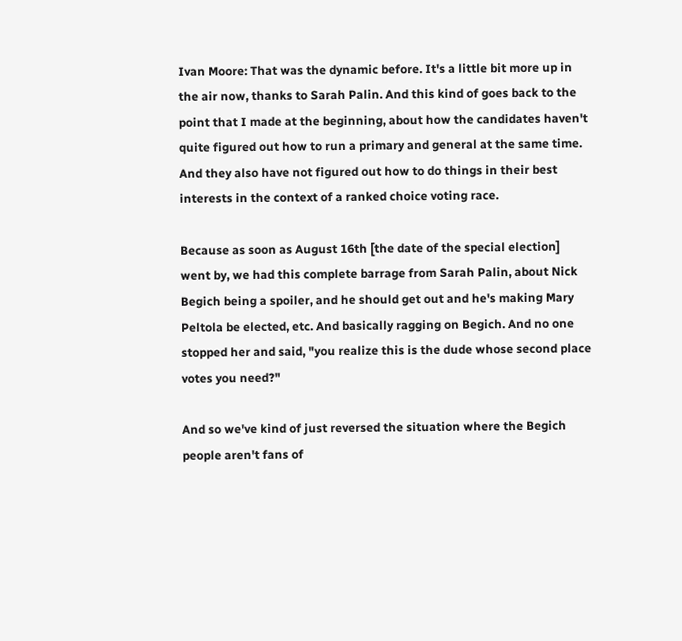Ivan Moore: That was the dynamic before. It's a little bit more up in the air now, thanks to Sarah Palin. And this kind of goes back to the point that I made at the beginning, about how the candidates haven't quite figured out how to run a primary and general at the same time. And they also have not figured out how to do things in their best interests in the context of a ranked choice voting race.

Because as soon as August 16th [the date of the special election] went by, we had this complete barrage from Sarah Palin, about Nick Begich being a spoiler, and he should get out and he's making Mary Peltola be elected, etc. And basically ragging on Begich. And no one stopped her and said, "you realize this is the dude whose second place votes you need?"

And so we've kind of just reversed the situation where the Begich people aren't fans of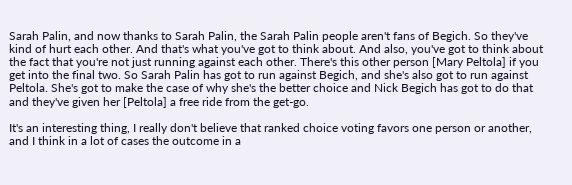Sarah Palin, and now thanks to Sarah Palin, the Sarah Palin people aren't fans of Begich. So they've kind of hurt each other. And that's what you've got to think about. And also, you've got to think about the fact that you're not just running against each other. There's this other person [Mary Peltola] if you get into the final two. So Sarah Palin has got to run against Begich, and she's also got to run against Peltola. She's got to make the case of why she's the better choice and Nick Begich has got to do that and they've given her [Peltola] a free ride from the get-go.

It's an interesting thing, I really don't believe that ranked choice voting favors one person or another, and I think in a lot of cases the outcome in a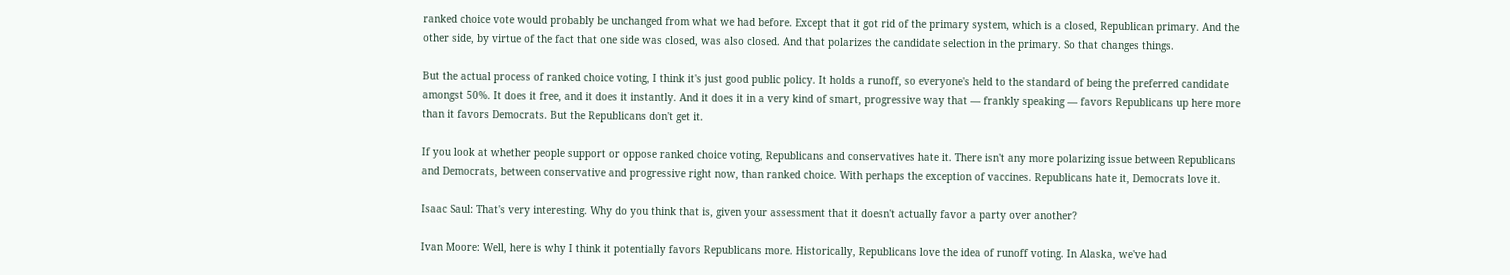ranked choice vote would probably be unchanged from what we had before. Except that it got rid of the primary system, which is a closed, Republican primary. And the other side, by virtue of the fact that one side was closed, was also closed. And that polarizes the candidate selection in the primary. So that changes things.

But the actual process of ranked choice voting, I think it's just good public policy. It holds a runoff, so everyone's held to the standard of being the preferred candidate amongst 50%. It does it free, and it does it instantly. And it does it in a very kind of smart, progressive way that — frankly speaking — favors Republicans up here more than it favors Democrats. But the Republicans don't get it.

If you look at whether people support or oppose ranked choice voting, Republicans and conservatives hate it. There isn't any more polarizing issue between Republicans and Democrats, between conservative and progressive right now, than ranked choice. With perhaps the exception of vaccines. Republicans hate it, Democrats love it.

Isaac Saul: That's very interesting. Why do you think that is, given your assessment that it doesn't actually favor a party over another?

Ivan Moore: Well, here is why I think it potentially favors Republicans more. Historically, Republicans love the idea of runoff voting. In Alaska, we've had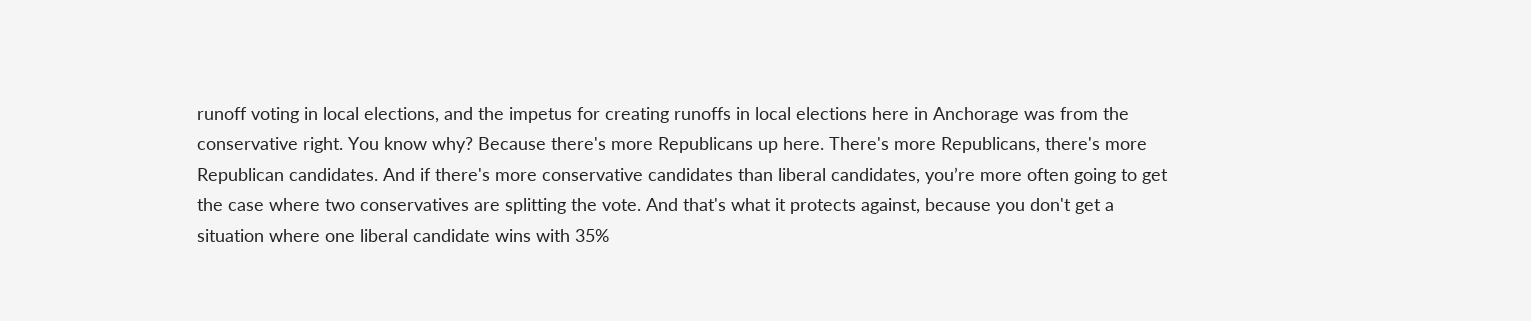runoff voting in local elections, and the impetus for creating runoffs in local elections here in Anchorage was from the conservative right. You know why? Because there's more Republicans up here. There's more Republicans, there's more Republican candidates. And if there's more conservative candidates than liberal candidates, you’re more often going to get the case where two conservatives are splitting the vote. And that's what it protects against, because you don't get a situation where one liberal candidate wins with 35%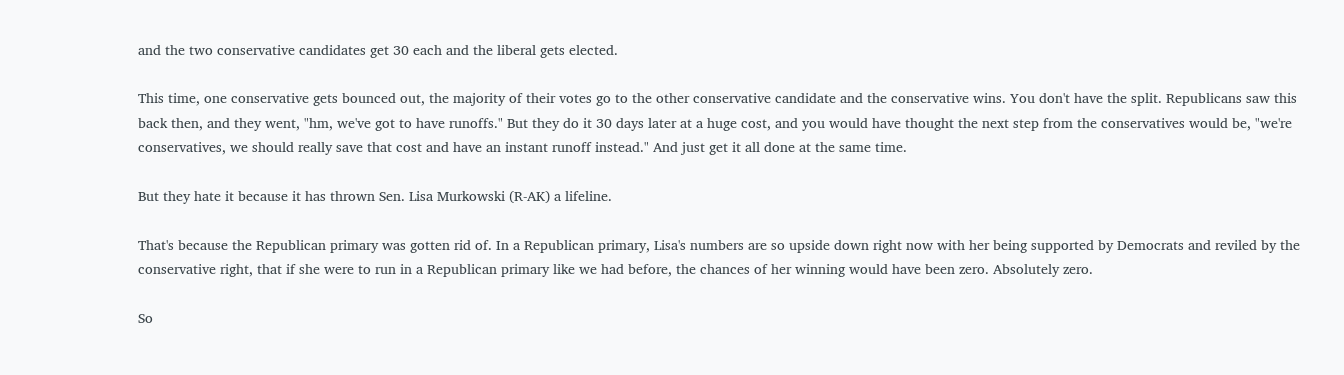and the two conservative candidates get 30 each and the liberal gets elected.

This time, one conservative gets bounced out, the majority of their votes go to the other conservative candidate and the conservative wins. You don't have the split. Republicans saw this back then, and they went, "hm, we've got to have runoffs." But they do it 30 days later at a huge cost, and you would have thought the next step from the conservatives would be, "we're conservatives, we should really save that cost and have an instant runoff instead." And just get it all done at the same time.

But they hate it because it has thrown Sen. Lisa Murkowski (R-AK) a lifeline.

That's because the Republican primary was gotten rid of. In a Republican primary, Lisa's numbers are so upside down right now with her being supported by Democrats and reviled by the conservative right, that if she were to run in a Republican primary like we had before, the chances of her winning would have been zero. Absolutely zero.

So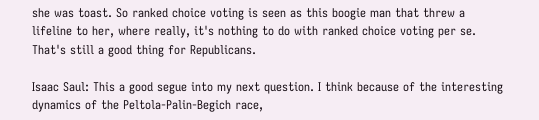she was toast. So ranked choice voting is seen as this boogie man that threw a lifeline to her, where really, it's nothing to do with ranked choice voting per se. That's still a good thing for Republicans.

Isaac Saul: This a good segue into my next question. I think because of the interesting dynamics of the Peltola-Palin-Begich race,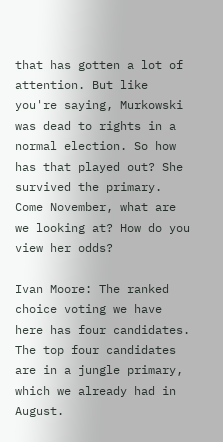that has gotten a lot of attention. But like you're saying, Murkowski was dead to rights in a normal election. So how has that played out? She survived the primary. Come November, what are we looking at? How do you view her odds?

Ivan Moore: The ranked choice voting we have here has four candidates. The top four candidates are in a jungle primary, which we already had in August.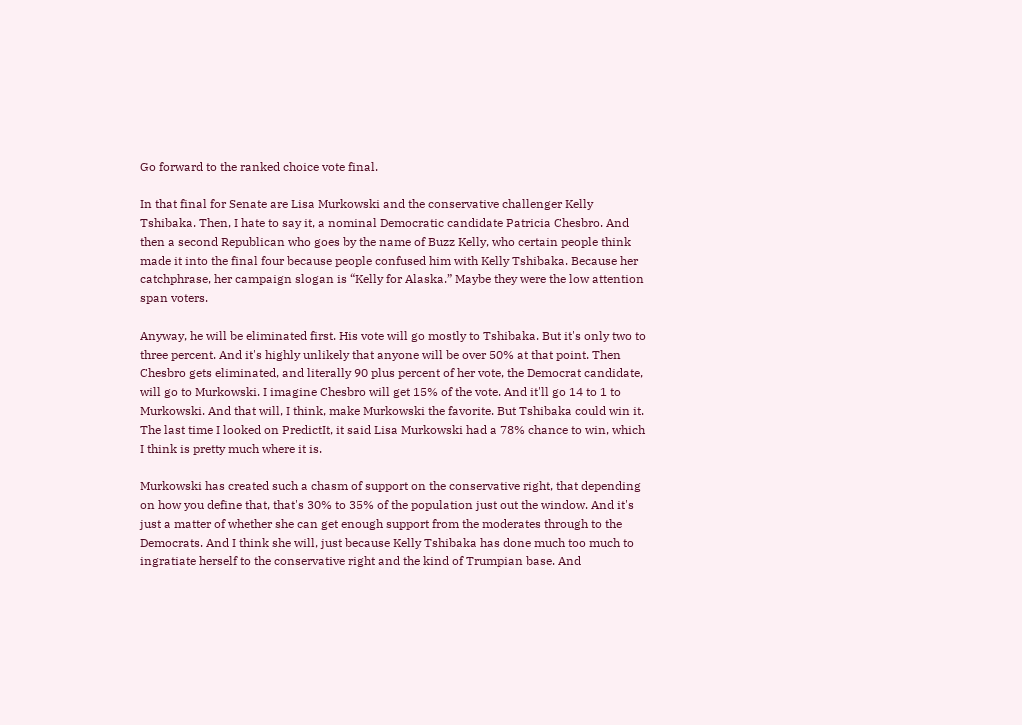Go forward to the ranked choice vote final.

In that final for Senate are Lisa Murkowski and the conservative challenger Kelly Tshibaka. Then, I hate to say it, a nominal Democratic candidate Patricia Chesbro. And then a second Republican who goes by the name of Buzz Kelly, who certain people think made it into the final four because people confused him with Kelly Tshibaka. Because her catchphrase, her campaign slogan is “Kelly for Alaska.” Maybe they were the low attention span voters.

Anyway, he will be eliminated first. His vote will go mostly to Tshibaka. But it's only two to three percent. And it's highly unlikely that anyone will be over 50% at that point. Then Chesbro gets eliminated, and literally 90 plus percent of her vote, the Democrat candidate, will go to Murkowski. I imagine Chesbro will get 15% of the vote. And it'll go 14 to 1 to Murkowski. And that will, I think, make Murkowski the favorite. But Tshibaka could win it. The last time I looked on PredictIt, it said Lisa Murkowski had a 78% chance to win, which I think is pretty much where it is.

Murkowski has created such a chasm of support on the conservative right, that depending on how you define that, that's 30% to 35% of the population just out the window. And it's just a matter of whether she can get enough support from the moderates through to the Democrats. And I think she will, just because Kelly Tshibaka has done much too much to ingratiate herself to the conservative right and the kind of Trumpian base. And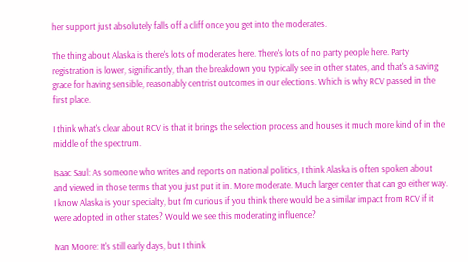her support just absolutely falls off a cliff once you get into the moderates.

The thing about Alaska is there's lots of moderates here. There's lots of no party people here. Party registration is lower, significantly, than the breakdown you typically see in other states, and that's a saving grace for having sensible, reasonably centrist outcomes in our elections. Which is why RCV passed in the first place.

I think what's clear about RCV is that it brings the selection process and houses it much more kind of in the middle of the spectrum.

Isaac Saul: As someone who writes and reports on national politics, I think Alaska is often spoken about and viewed in those terms that you just put it in. More moderate. Much larger center that can go either way. I know Alaska is your specialty, but I'm curious if you think there would be a similar impact from RCV if it were adopted in other states? Would we see this moderating influence?

Ivan Moore: It's still early days, but I think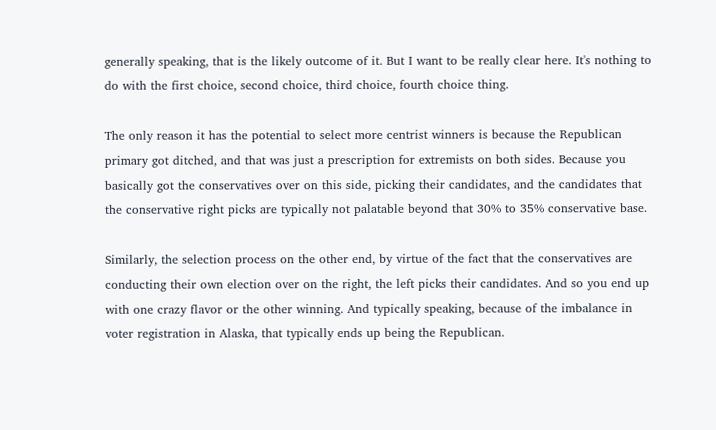generally speaking, that is the likely outcome of it. But I want to be really clear here. It's nothing to do with the first choice, second choice, third choice, fourth choice thing.

The only reason it has the potential to select more centrist winners is because the Republican primary got ditched, and that was just a prescription for extremists on both sides. Because you basically got the conservatives over on this side, picking their candidates, and the candidates that the conservative right picks are typically not palatable beyond that 30% to 35% conservative base.

Similarly, the selection process on the other end, by virtue of the fact that the conservatives are conducting their own election over on the right, the left picks their candidates. And so you end up with one crazy flavor or the other winning. And typically speaking, because of the imbalance in voter registration in Alaska, that typically ends up being the Republican.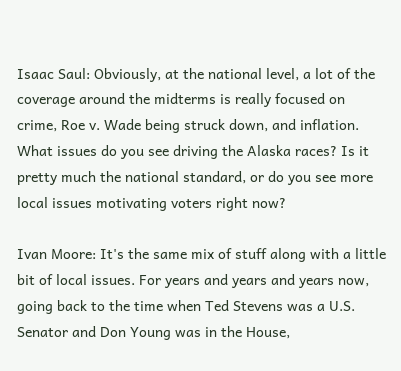Isaac Saul: Obviously, at the national level, a lot of the coverage around the midterms is really focused on crime, Roe v. Wade being struck down, and inflation. What issues do you see driving the Alaska races? Is it pretty much the national standard, or do you see more local issues motivating voters right now?

Ivan Moore: It's the same mix of stuff along with a little bit of local issues. For years and years and years now, going back to the time when Ted Stevens was a U.S. Senator and Don Young was in the House,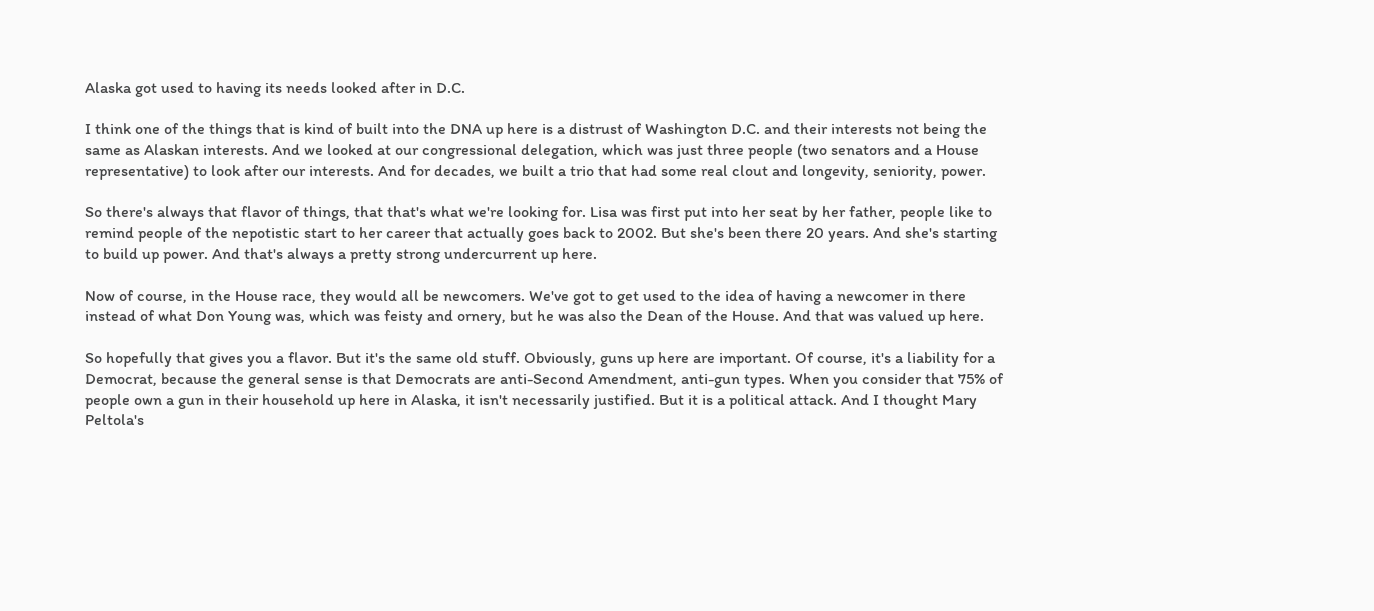Alaska got used to having its needs looked after in D.C.

I think one of the things that is kind of built into the DNA up here is a distrust of Washington D.C. and their interests not being the same as Alaskan interests. And we looked at our congressional delegation, which was just three people (two senators and a House representative) to look after our interests. And for decades, we built a trio that had some real clout and longevity, seniority, power.

So there's always that flavor of things, that that's what we're looking for. Lisa was first put into her seat by her father, people like to remind people of the nepotistic start to her career that actually goes back to 2002. But she's been there 20 years. And she's starting to build up power. And that's always a pretty strong undercurrent up here.

Now of course, in the House race, they would all be newcomers. We've got to get used to the idea of having a newcomer in there instead of what Don Young was, which was feisty and ornery, but he was also the Dean of the House. And that was valued up here.

So hopefully that gives you a flavor. But it's the same old stuff. Obviously, guns up here are important. Of course, it's a liability for a Democrat, because the general sense is that Democrats are anti-Second Amendment, anti-gun types. When you consider that 75% of people own a gun in their household up here in Alaska, it isn't necessarily justified. But it is a political attack. And I thought Mary Peltola's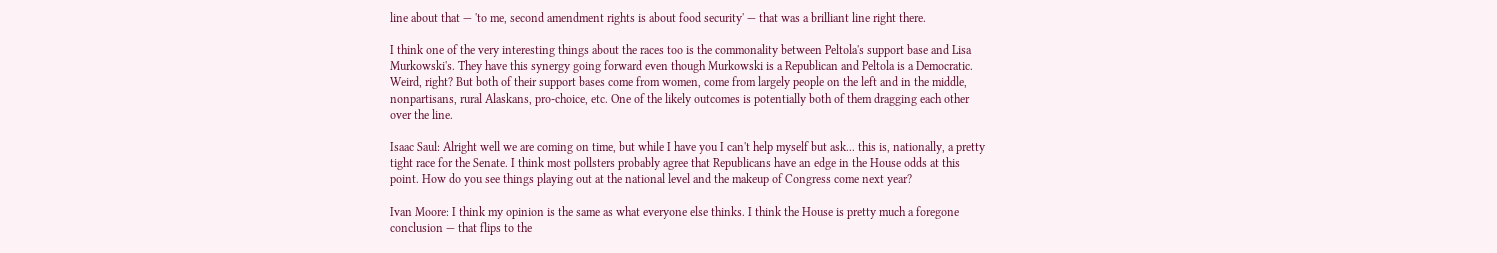line about that — 'to me, second amendment rights is about food security' — that was a brilliant line right there.

I think one of the very interesting things about the races too is the commonality between Peltola's support base and Lisa Murkowski's. They have this synergy going forward even though Murkowski is a Republican and Peltola is a Democratic. Weird, right? But both of their support bases come from women, come from largely people on the left and in the middle, nonpartisans, rural Alaskans, pro-choice, etc. One of the likely outcomes is potentially both of them dragging each other over the line.

Isaac Saul: Alright well we are coming on time, but while I have you I can't help myself but ask... this is, nationally, a pretty tight race for the Senate. I think most pollsters probably agree that Republicans have an edge in the House odds at this point. How do you see things playing out at the national level and the makeup of Congress come next year?

Ivan Moore: I think my opinion is the same as what everyone else thinks. I think the House is pretty much a foregone conclusion — that flips to the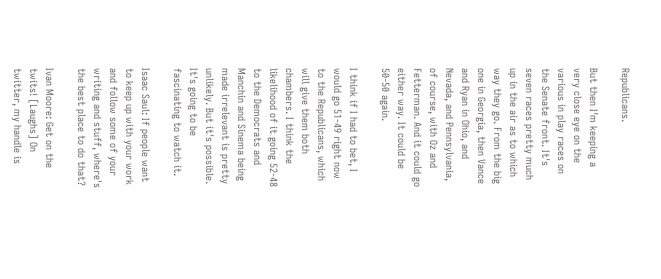Republicans.

But then I’m keeping a very close eye on the various in play races on the Senate front. It's seven races pretty much up in the air as to which way they go. From the big one in Georgia, then Vance and Ryan in Ohio, and Nevada, and Pennsylvania, of course, with Oz and Fetterman. And it could go either way. It could be 50-50 again.

I think if I had to bet, I would go 51-49 right now to the Republicans, which will give them both chambers. I think the likelihood of it going 52-48 to the Democrats and Manchin and Sinema being made irrelevant is pretty unlikely. But it's possible. It's going to be fascinating to watch it.

Isaac Saul: If people want to keep up with your work and follow some of your writing and stuff, where's the best place to do that?

Ivan Moore: Get on the twits! [Laughs] On twitter, my handle is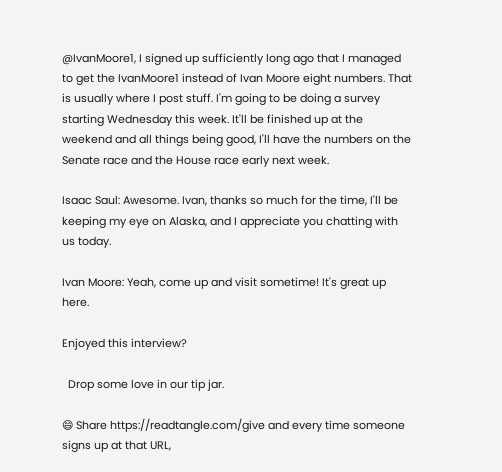@IvanMoore1, I signed up sufficiently long ago that I managed to get the IvanMoore1 instead of Ivan Moore eight numbers. That is usually where I post stuff. I'm going to be doing a survey starting Wednesday this week. It'll be finished up at the weekend and all things being good, I'll have the numbers on the Senate race and the House race early next week.

Isaac Saul: Awesome. Ivan, thanks so much for the time, I'll be keeping my eye on Alaska, and I appreciate you chatting with us today.

Ivan Moore: Yeah, come up and visit sometime! It's great up here.

Enjoyed this interview?

  Drop some love in our tip jar.

😄 Share https://readtangle.com/give and every time someone signs up at that URL,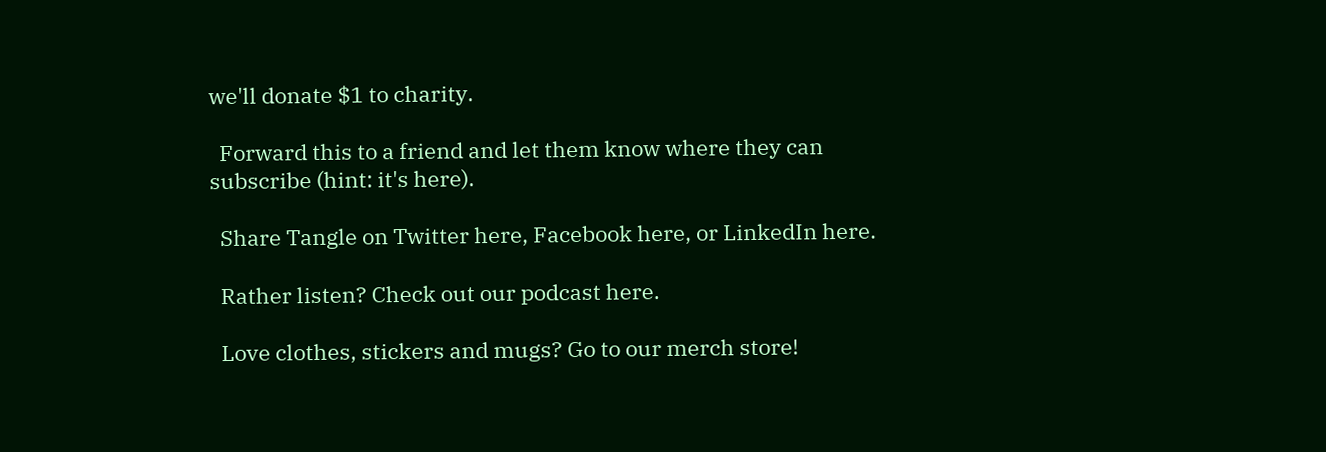we'll donate $1 to charity.

  Forward this to a friend and let them know where they can subscribe (hint: it's here).

  Share Tangle on Twitter here, Facebook here, or LinkedIn here.

  Rather listen? Check out our podcast here.

  Love clothes, stickers and mugs? Go to our merch store!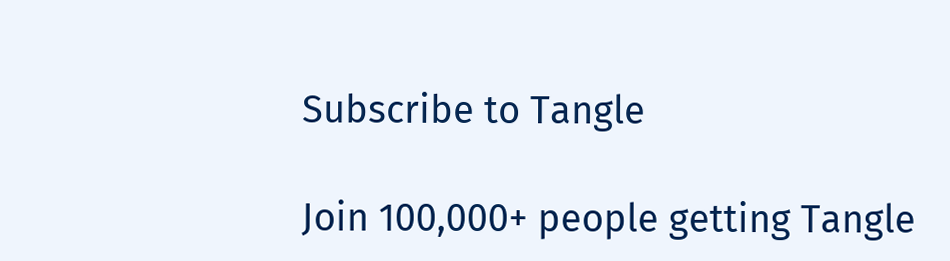Subscribe to Tangle

Join 100,000+ people getting Tangle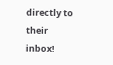directly to their inbox!